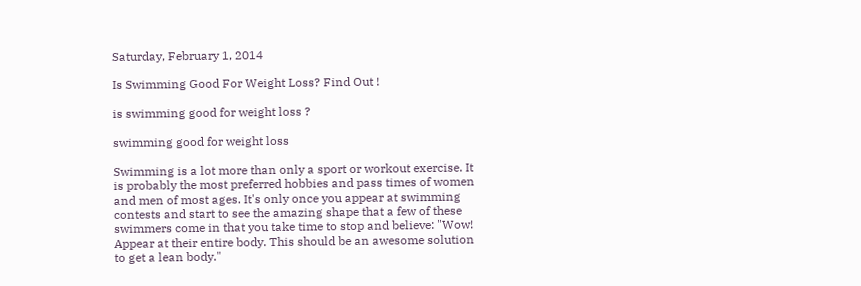Saturday, February 1, 2014

Is Swimming Good For Weight Loss? Find Out !

is swimming good for weight loss ?

swimming good for weight loss

Swimming is a lot more than only a sport or workout exercise. It is probably the most preferred hobbies and pass times of women and men of most ages. It's only once you appear at swimming contests and start to see the amazing shape that a few of these swimmers come in that you take time to stop and believe: "Wow! Appear at their entire body. This should be an awesome solution to get a lean body."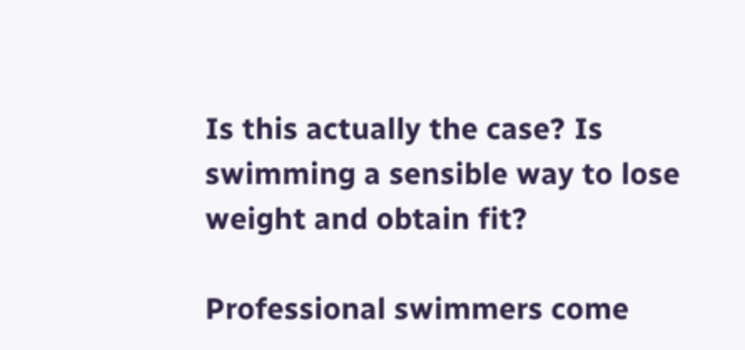Is this actually the case? Is swimming a sensible way to lose weight and obtain fit?

Professional swimmers come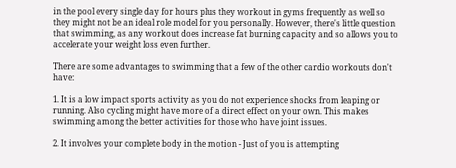in the pool every single day for hours plus they workout in gyms frequently as well so they might not be an ideal role model for you personally. However, there's little question that swimming, as any workout does increase fat burning capacity and so allows you to accelerate your weight loss even further.

There are some advantages to swimming that a few of the other cardio workouts don't have:

1. It is a low impact sports activity as you do not experience shocks from leaping or running. Also cycling might have more of a direct effect on your own. This makes swimming among the better activities for those who have joint issues.

2. It involves your complete body in the motion - Just of you is attempting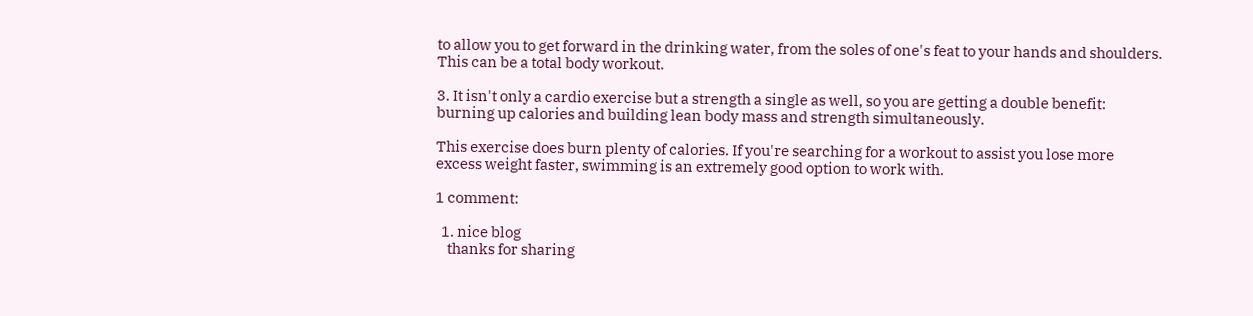to allow you to get forward in the drinking water, from the soles of one's feat to your hands and shoulders. This can be a total body workout.

3. It isn't only a cardio exercise but a strength a single as well, so you are getting a double benefit: burning up calories and building lean body mass and strength simultaneously.

This exercise does burn plenty of calories. If you're searching for a workout to assist you lose more excess weight faster, swimming is an extremely good option to work with.

1 comment:

  1. nice blog
    thanks for sharing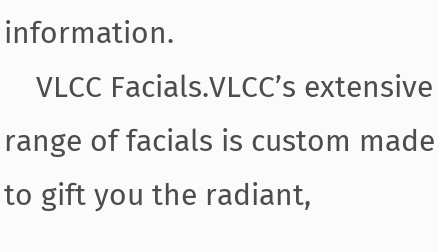information.
    VLCC Facials.VLCC’s extensive range of facials is custom made to gift you the radiant,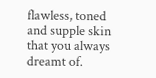flawless, toned and supple skin that you always dreamt of.